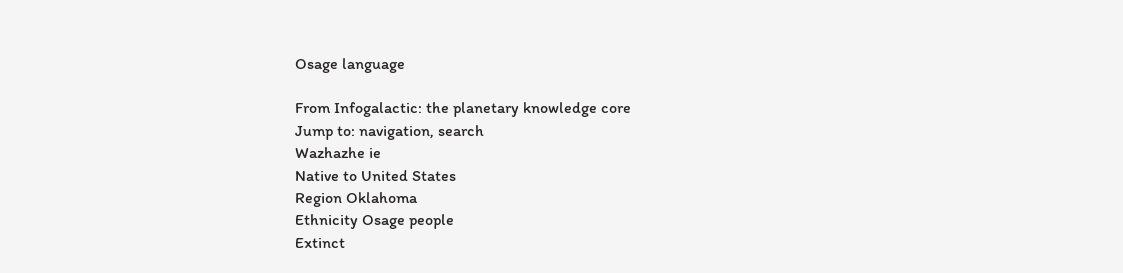Osage language

From Infogalactic: the planetary knowledge core
Jump to: navigation, search
Wazhazhe ie
Native to United States
Region Oklahoma
Ethnicity Osage people
Extinct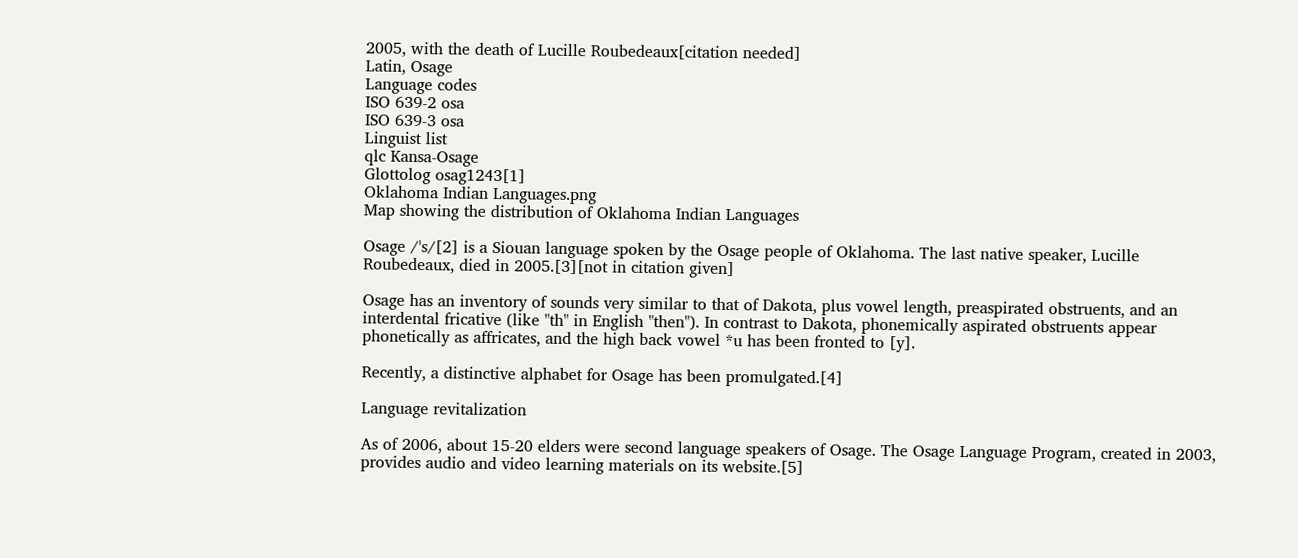2005, with the death of Lucille Roubedeaux[citation needed]
Latin, Osage
Language codes
ISO 639-2 osa
ISO 639-3 osa
Linguist list
qlc Kansa-Osage
Glottolog osag1243[1]
Oklahoma Indian Languages.png
Map showing the distribution of Oklahoma Indian Languages

Osage /ˈs/[2] is a Siouan language spoken by the Osage people of Oklahoma. The last native speaker, Lucille Roubedeaux, died in 2005.[3][not in citation given]

Osage has an inventory of sounds very similar to that of Dakota, plus vowel length, preaspirated obstruents, and an interdental fricative (like "th" in English "then"). In contrast to Dakota, phonemically aspirated obstruents appear phonetically as affricates, and the high back vowel *u has been fronted to [y].

Recently, a distinctive alphabet for Osage has been promulgated.[4]

Language revitalization

As of 2006, about 15-20 elders were second language speakers of Osage. The Osage Language Program, created in 2003, provides audio and video learning materials on its website.[5]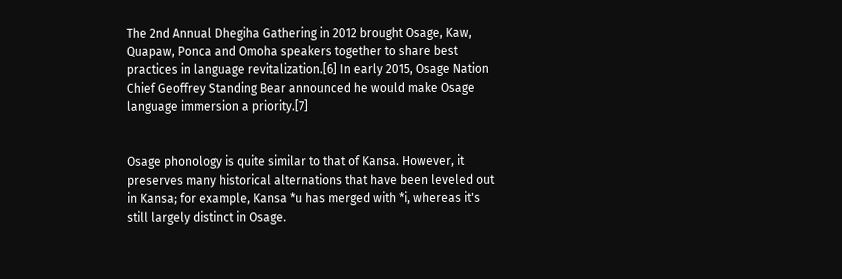The 2nd Annual Dhegiha Gathering in 2012 brought Osage, Kaw, Quapaw, Ponca and Omoha speakers together to share best practices in language revitalization.[6] In early 2015, Osage Nation Chief Geoffrey Standing Bear announced he would make Osage language immersion a priority.[7]


Osage phonology is quite similar to that of Kansa. However, it preserves many historical alternations that have been leveled out in Kansa; for example, Kansa *u has merged with *i, whereas it's still largely distinct in Osage.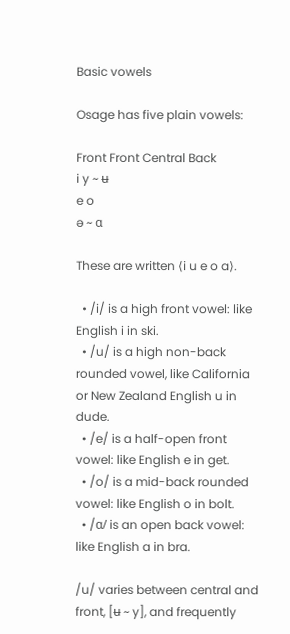Basic vowels

Osage has five plain vowels:

Front Front Central Back
i y ~ ʉ
e o
ə ~ ɑ

These are written ⟨i u e o a⟩.

  • /i/ is a high front vowel: like English i in ski.
  • /u/ is a high non-back rounded vowel, like California or New Zealand English u in dude.
  • /e/ is a half-open front vowel: like English e in get.
  • /o/ is a mid-back rounded vowel: like English o in bolt.
  • /ɑ/ is an open back vowel: like English a in bra.

/u/ varies between central and front, [ʉ ~ y], and frequently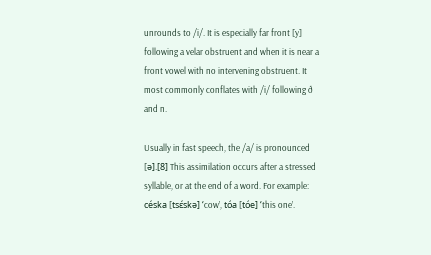unrounds to /i/. It is especially far front [y] following a velar obstruent and when it is near a front vowel with no intervening obstruent. It most commonly conflates with /i/ following ð and n.

Usually in fast speech, the /a/ is pronounced [ə].[8] This assimilation occurs after a stressed syllable, or at the end of a word. For example: céska [tsɛ́skə] ‘cow’, tóa [tóe] ‘this one’.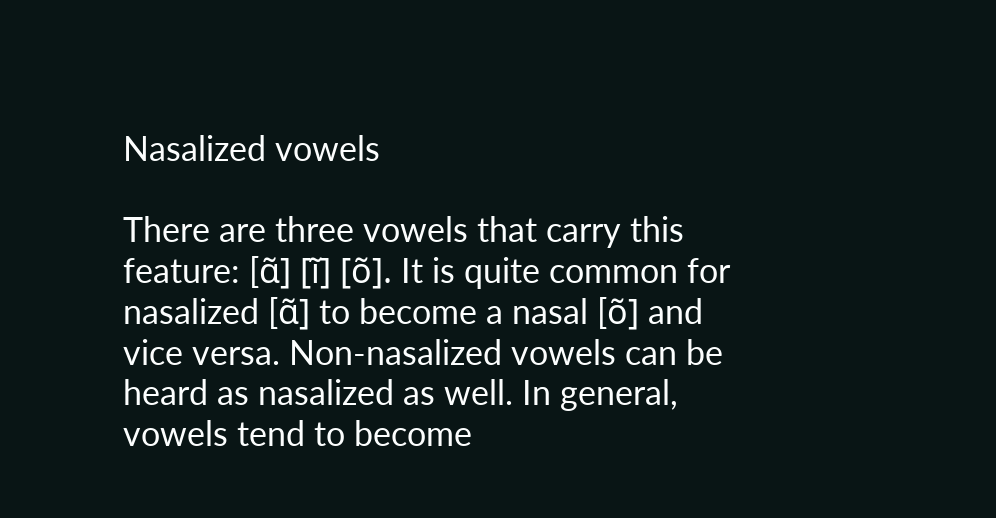Nasalized vowels

There are three vowels that carry this feature: [ɑ̃] [ĩ] [õ]. It is quite common for nasalized [ɑ̃] to become a nasal [õ] and vice versa. Non-nasalized vowels can be heard as nasalized as well. In general, vowels tend to become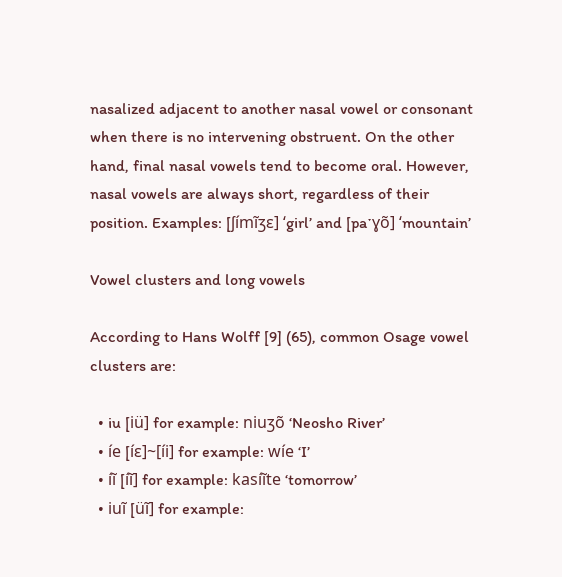nasalized adjacent to another nasal vowel or consonant when there is no intervening obstruent. On the other hand, final nasal vowels tend to become oral. However, nasal vowels are always short, regardless of their position. Examples: [ʃímĩʒɛ] ‘girl’ and [paˑɣõ] ‘mountain’

Vowel clusters and long vowels

According to Hans Wolff [9] (65), common Osage vowel clusters are:

  • iu [iü] for example: niuʒõ ‘Neosho River’
  • íe [íɛ]~[íi] for example: wíe ‘I’
  • íĩ [íĩ] for example: kasíĩte ‘tomorrow’
  • iuĩ [üĩ] for example: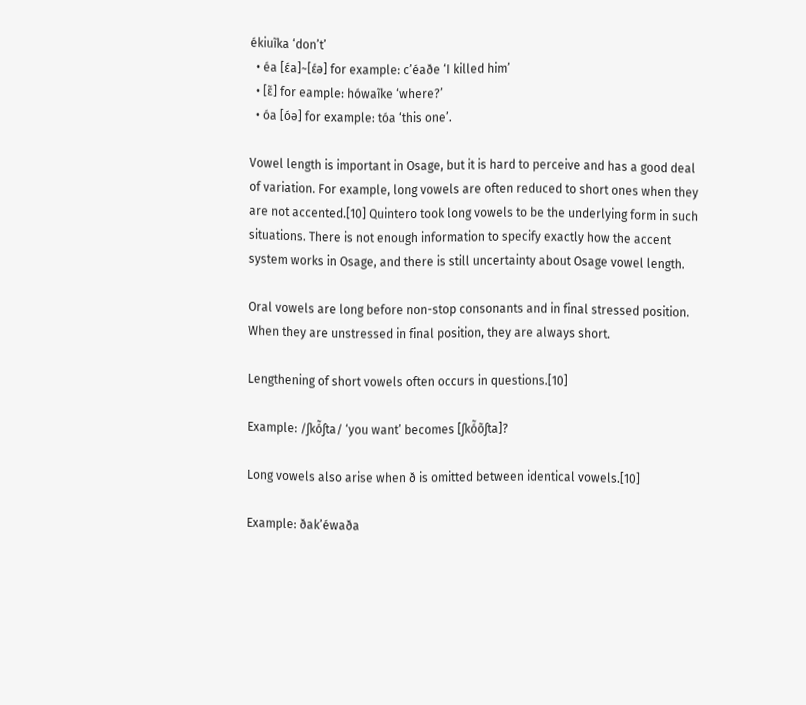ékiuĩka ‘don’t’
  • éa [ɛ́a]~[ɛ́ə] for example: cʼéaðe ‘I killed him’
  • [ɛ̃] for eample: hówaĩke ‘where?’
  • óa [óə] for example: tóa ‘this one’.

Vowel length is important in Osage, but it is hard to perceive and has a good deal of variation. For example, long vowels are often reduced to short ones when they are not accented.[10] Quintero took long vowels to be the underlying form in such situations. There is not enough information to specify exactly how the accent system works in Osage, and there is still uncertainty about Osage vowel length.

Oral vowels are long before non-stop consonants and in final stressed position. When they are unstressed in final position, they are always short.

Lengthening of short vowels often occurs in questions.[10]

Example: /ʃkó̃ʃta/ ‘you want’ becomes [ʃkó̃õʃta]?

Long vowels also arise when ð is omitted between identical vowels.[10]

Example: ðakʼéwaða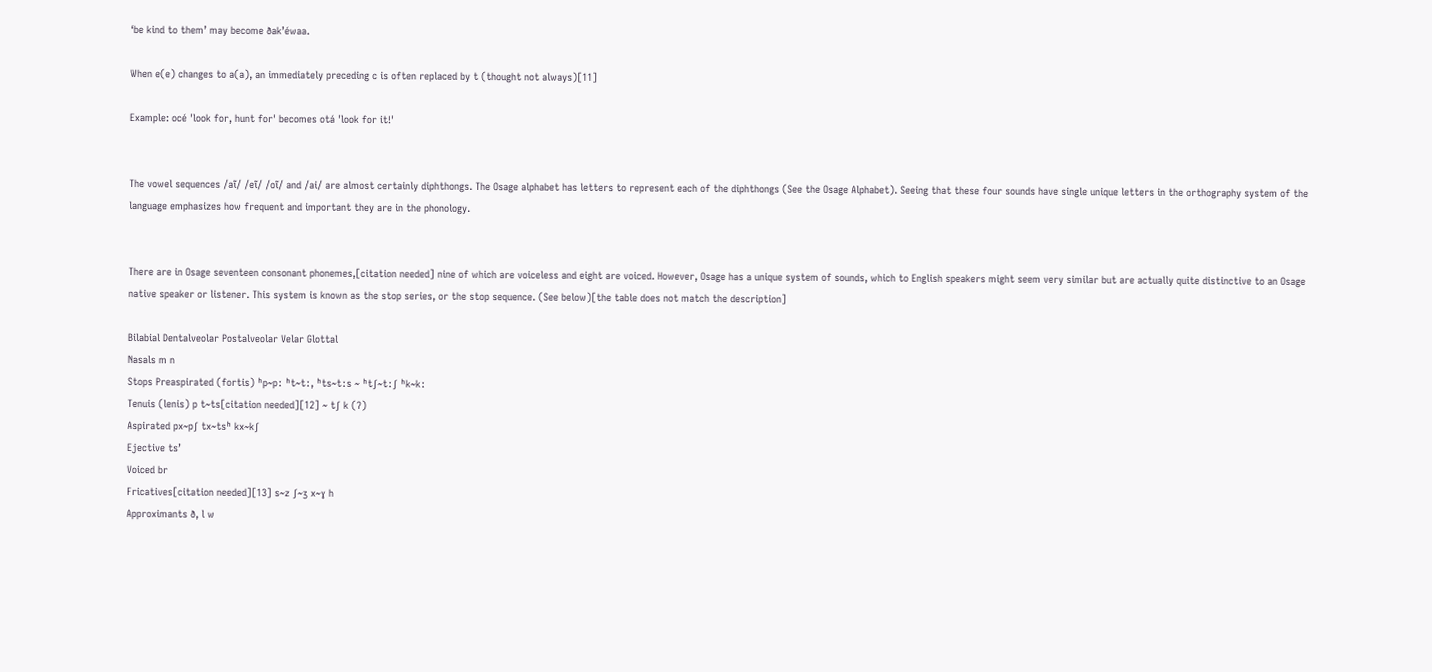‘be kind to them’ may become ðakʼéwaa.

When e(e) changes to a(a), an immediately preceding c is often replaced by t (thought not always)[11]

Example: océ 'look for, hunt for' becomes otá 'look for it!'


The vowel sequences /aĩ/ /eĩ/ /oĩ/ and /ai/ are almost certainly diphthongs. The Osage alphabet has letters to represent each of the diphthongs (See the Osage Alphabet). Seeing that these four sounds have single unique letters in the orthography system of the language emphasizes how frequent and important they are in the phonology.


There are in Osage seventeen consonant phonemes,[citation needed] nine of which are voiceless and eight are voiced. However, Osage has a unique system of sounds, which to English speakers might seem very similar but are actually quite distinctive to an Osage native speaker or listener. This system is known as the stop series, or the stop sequence. (See below)[the table does not match the description]

Bilabial Dentalveolar Postalveolar Velar Glottal
Nasals m n
Stops Preaspirated (fortis) ʰp~pː ʰt~tː, ʰts~tːs ~ ʰtʃ~tːʃ ʰk~kː
Tenuis (lenis) p t~ts[citation needed][12] ~ tʃ k (ʔ)
Aspirated px~pʃ tx~tsʰ kx~kʃ
Ejective tsʼ
Voiced br
Fricatives[citation needed][13] s~z ʃ~ʒ x~ɣ h
Approximants ð, l w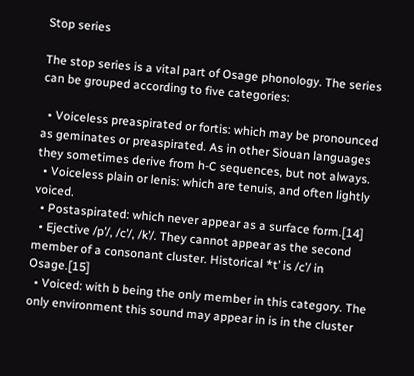Stop series

The stop series is a vital part of Osage phonology. The series can be grouped according to five categories:

  • Voiceless preaspirated or fortis: which may be pronounced as geminates or preaspirated. As in other Siouan languages they sometimes derive from h-C sequences, but not always.
  • Voiceless plain or lenis: which are tenuis, and often lightly voiced.
  • Postaspirated: which never appear as a surface form.[14]
  • Ejective /p’/, /c’/, /k’/. They cannot appear as the second member of a consonant cluster. Historical *t’ is /c’/ in Osage.[15]
  • Voiced: with b being the only member in this category. The only environment this sound may appear in is in the cluster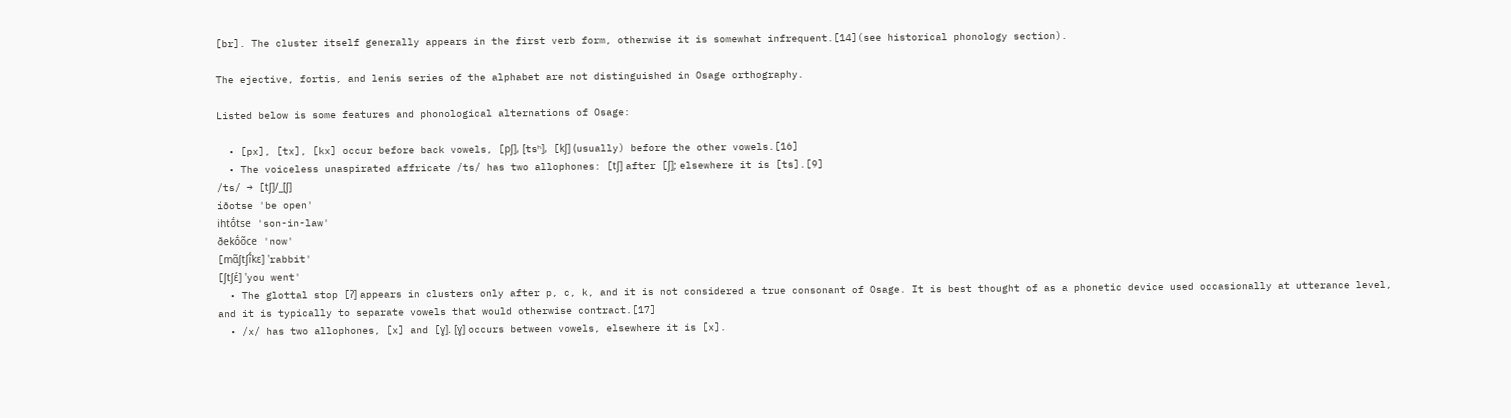[br]. The cluster itself generally appears in the first verb form, otherwise it is somewhat infrequent.[14](see historical phonology section).

The ejective, fortis, and lenis series of the alphabet are not distinguished in Osage orthography.

Listed below is some features and phonological alternations of Osage:

  • [px], [tx], [kx] occur before back vowels, [pʃ], [tsʰ], [kʃ] (usually) before the other vowels.[16]
  • The voiceless unaspirated affricate /ts/ has two allophones: [tʃ] after [ʃ]; elsewhere it is [ts].[9]
/ts/ → [tʃ]/_[ʃ]
íðotse 'be open'
ihtṍtse 'son-in-law'
ðekṍõce 'now'
[mɑ̃ʃtʃĩ́kɛ] 'rabbit'
[ʃtʃɛ́] 'you went'
  • The glottal stop [ʔ] appears in clusters only after p, c, k, and it is not considered a true consonant of Osage. It is best thought of as a phonetic device used occasionally at utterance level, and it is typically to separate vowels that would otherwise contract.[17]
  • /x/ has two allophones, [x] and [ɣ]. [ɣ] occurs between vowels, elsewhere it is [x].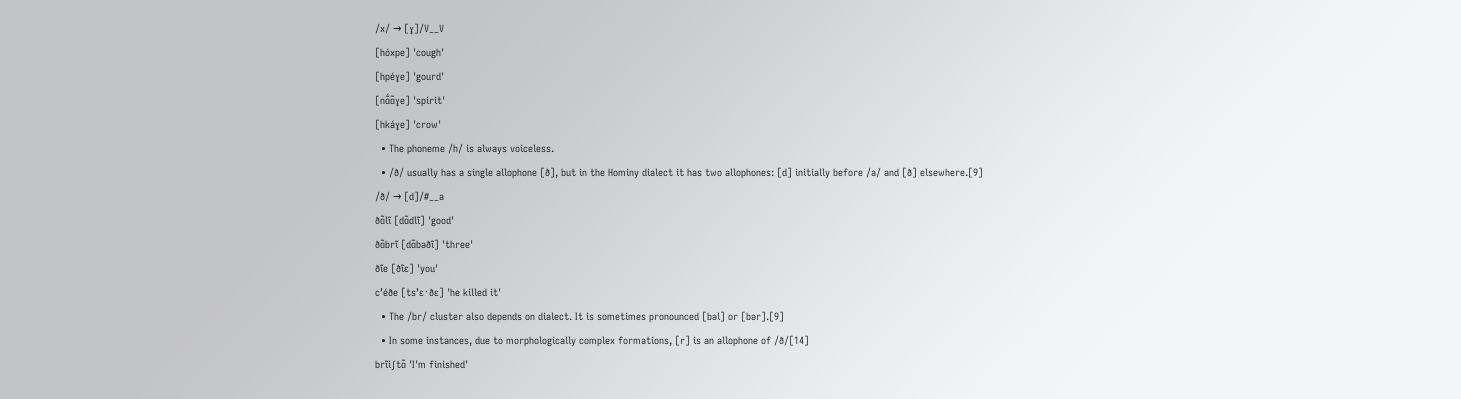/x/ → [ɣ]/V__V
[hóxpe] 'cough'
[hpéɣe] 'gourd'
[nɑ̃́ɑ̃ɣe] 'spirit'
[hkáɣe] 'crow'
  • The phoneme /h/ is always voiceless.
  • /ð/ usually has a single allophone [ð], but in the Hominy dialect it has two allophones: [d] initially before /a/ and [ð] elsewhere.[9]
/ð/ → [d]/#__a
ðɑ̃lĩ [dɑ̃dlĩ] 'good'
ðɑ̃brĩ [dɑ̃bəðĩ] 'three'
ðĩe [ðĩɛ] 'you'
cʼéðe [tsʼɛˑðɛ] 'he killed it'
  • The /br/ cluster also depends on dialect. It is sometimes pronounced [bəl] or [bər].[9]
  • In some instances, due to morphologically complex formations, [r] is an allophone of /ð/[14]
brĩiʃtɑ̃ 'I'm finished'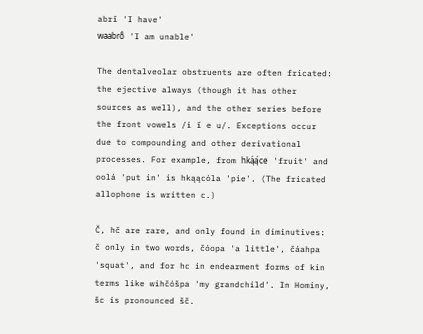abrĩ 'I have'
waabrṍ 'I am unable'

The dentalveolar obstruents are often fricated: the ejective always (though it has other sources as well), and the other series before the front vowels /i ĩ e u/. Exceptions occur due to compounding and other derivational processes. For example, from hką́ą́ce 'fruit' and oolá 'put in' is hkąącóla 'pie'. (The fricated allophone is written c.)

Č, hč are rare, and only found in diminutives: č only in two words, čóopa 'a little', čáahpa 'squat', and for hc in endearment forms of kin terms like wihčóšpa 'my grandchild'. In Hominy, šc is pronounced šč.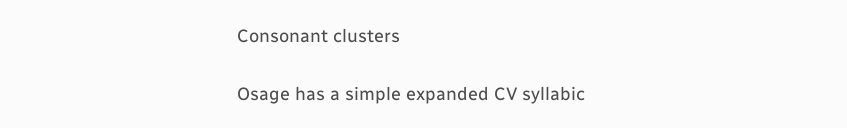Consonant clusters

Osage has a simple expanded CV syllabic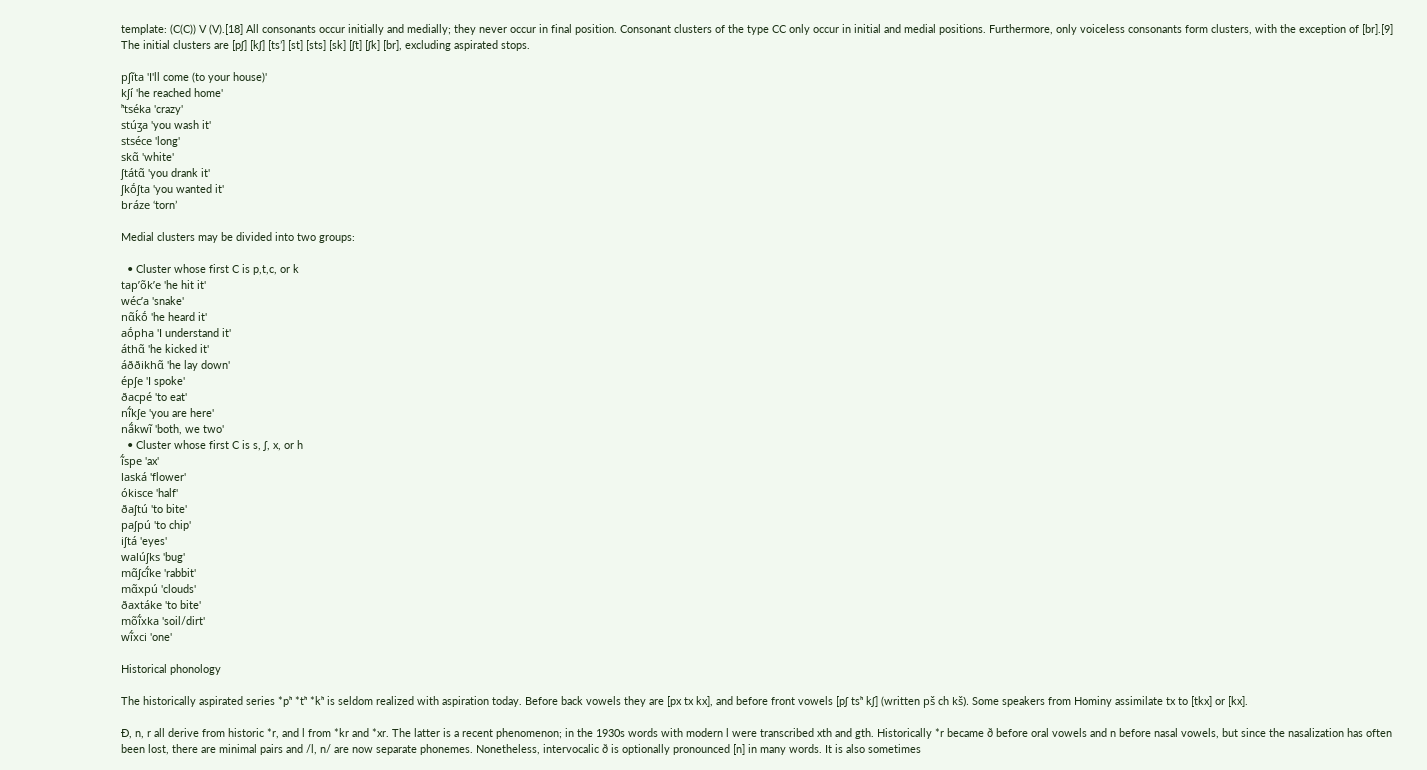template: (C(C)) V (V).[18] All consonants occur initially and medially; they never occur in final position. Consonant clusters of the type CC only occur in initial and medial positions. Furthermore, only voiceless consonants form clusters, with the exception of [br].[9] The initial clusters are [pʃ] [kʃ] [ts’] [st] [sts] [sk] [ʃt] [ʃk] [br], excluding aspirated stops.

pʃĩta 'I'll come (to your house)'
kʃí 'he reached home'
ʰtséka 'crazy'
stúʒa 'you wash it'
stséce 'long'
skɑ̃ 'white'
ʃtátɑ̃ 'you drank it'
ʃkṍʃta 'you wanted it'
bráze ‘torn’

Medial clusters may be divided into two groups:

  • Cluster whose first C is p,t,c, or k
tapʼõkʼe 'he hit it'
wécʼa 'snake'
nɑ̃ḱṍ 'he heard it'
aṍpha 'I understand it'
áthɑ̃ 'he kicked it'
áððikhɑ̃ 'he lay down'
épʃe 'I spoke'
ðacpé 'to eat'
nĩ́kʃe 'you are here'
nã́kwĩ 'both, we two'
  • Cluster whose first C is s, ʃ, x, or h
ĩ́spe 'ax'
laská 'flower'
ókisce 'half'
ðaʃtú 'to bite'
paʃpú 'to chip'
iʃtá 'eyes'
walúʃks 'bug'
mɑ̃ʃcĩ́ke 'rabbit'
mɑ̃xpú 'clouds'
ðaxtáke 'to bite'
mõĩ́xka 'soil/dirt'
wĩ́xci 'one'

Historical phonology

The historically aspirated series *pʰ *tʰ *kʰ is seldom realized with aspiration today. Before back vowels they are [px tx kx], and before front vowels [pʃ tsʰ kʃ] (written pš ch kš). Some speakers from Hominy assimilate tx to [tkx] or [kx].

Đ, n, r all derive from historic *r, and l from *kr and *xr. The latter is a recent phenomenon; in the 1930s words with modern l were transcribed xth and gth. Historically *r became ð before oral vowels and n before nasal vowels, but since the nasalization has often been lost, there are minimal pairs and /l, n/ are now separate phonemes. Nonetheless, intervocalic ð is optionally pronounced [n] in many words. It is also sometimes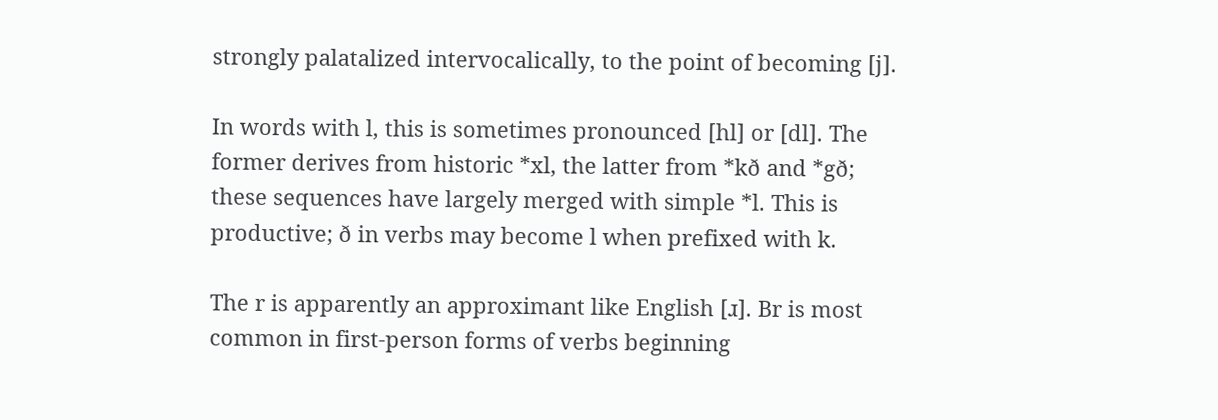strongly palatalized intervocalically, to the point of becoming [j].

In words with l, this is sometimes pronounced [hl] or [dl]. The former derives from historic *xl, the latter from *kð and *gð; these sequences have largely merged with simple *l. This is productive; ð in verbs may become l when prefixed with k.

The r is apparently an approximant like English [ɹ]. Br is most common in first-person forms of verbs beginning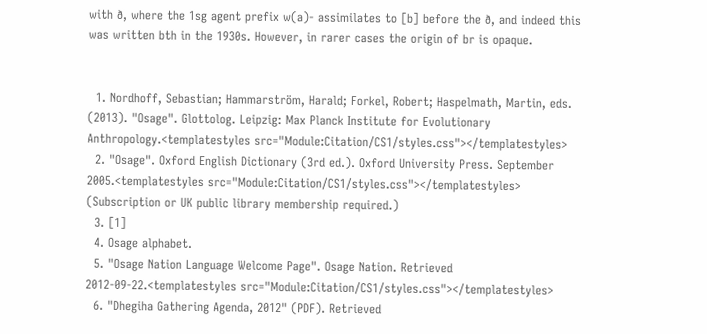with ð, where the 1sg agent prefix w(a)- assimilates to [b] before the ð, and indeed this was written bth in the 1930s. However, in rarer cases the origin of br is opaque.


  1. Nordhoff, Sebastian; Hammarström, Harald; Forkel, Robert; Haspelmath, Martin, eds. (2013). "Osage". Glottolog. Leipzig: Max Planck Institute for Evolutionary Anthropology.<templatestyles src="Module:Citation/CS1/styles.css"></templatestyles>
  2. "Osage". Oxford English Dictionary (3rd ed.). Oxford University Press. September 2005.<templatestyles src="Module:Citation/CS1/styles.css"></templatestyles> (Subscription or UK public library membership required.)
  3. [1]
  4. Osage alphabet.
  5. "Osage Nation Language Welcome Page". Osage Nation. Retrieved 2012-09-22.<templatestyles src="Module:Citation/CS1/styles.css"></templatestyles>
  6. "Dhegiha Gathering Agenda, 2012" (PDF). Retrieved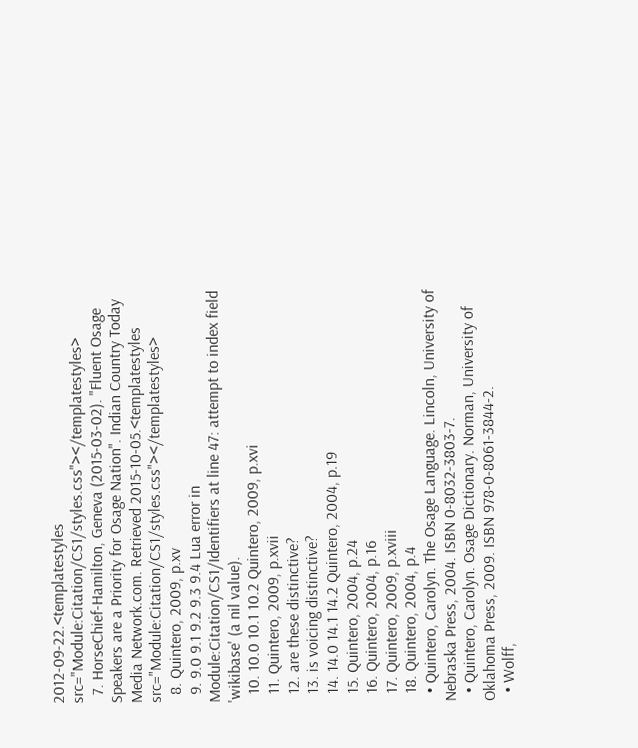2012-09-22.<templatestyles src="Module:Citation/CS1/styles.css"></templatestyles>
  7. HorseChief-Hamilton, Geneva (2015-03-02). "Fluent Osage Speakers are a Priority for Osage Nation". Indian Country Today Media Network.com. Retrieved 2015-10-05.<templatestyles src="Module:Citation/CS1/styles.css"></templatestyles>
  8. Quintero, 2009, p.xv
  9. 9.0 9.1 9.2 9.3 9.4 Lua error in Module:Citation/CS1/Identifiers at line 47: attempt to index field 'wikibase' (a nil value).
  10. 10.0 10.1 10.2 Quintero, 2009, p.xvi
  11. Quintero, 2009, p.xvii
  12. are these distinctive?
  13. is voicing distinctive?
  14. 14.0 14.1 14.2 Quintero, 2004, p.19
  15. Quintero, 2004, p.24
  16. Quintero, 2004, p.16
  17. Quintero, 2009, p.xviii
  18. Quintero, 2004, p.4
  • Quintero, Carolyn. The Osage Language. Lincoln, University of Nebraska Press, 2004. ISBN 0-8032-3803-7.
  • Quintero, Carolyn. Osage Dictionary. Norman, University of Oklahoma Press, 2009. ISBN 978-0-8061-3844-2.
  • Wolff,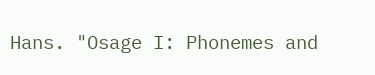Hans. "Osage I: Phonemes and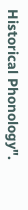Historical Phonology".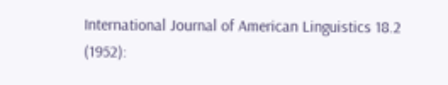International Journal of American Linguistics 18.2 (1952):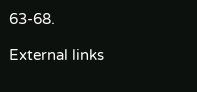63-68.

External links